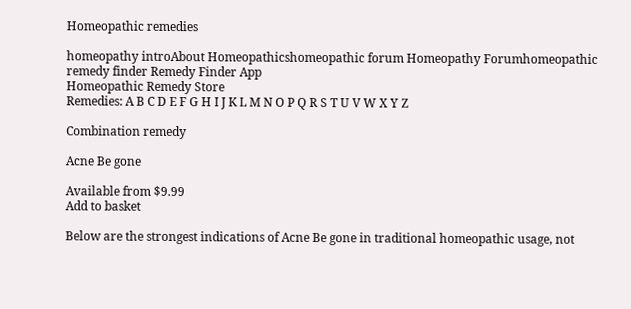Homeopathic remedies

homeopathy introAbout Homeopathicshomeopathic forum Homeopathy Forumhomeopathic remedy finder Remedy Finder App
Homeopathic Remedy Store
Remedies: A B C D E F G H I J K L M N O P Q R S T U V W X Y Z

Combination remedy

Acne Be gone

Available from $9.99
Add to basket

Below are the strongest indications of Acne Be gone in traditional homeopathic usage, not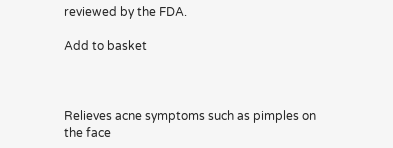reviewed by the FDA.

Add to basket



Relieves acne symptoms such as pimples on the face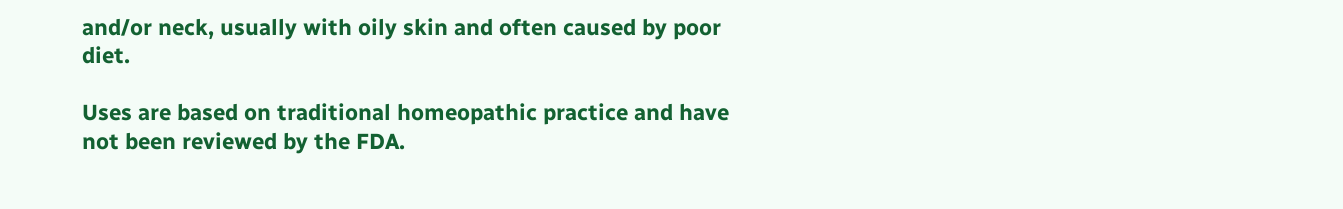and/or neck, usually with oily skin and often caused by poor diet.

Uses are based on traditional homeopathic practice and have not been reviewed by the FDA.